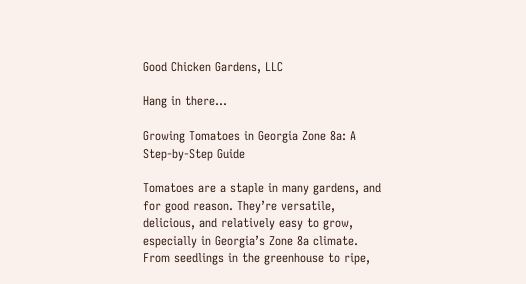Good Chicken Gardens, LLC

Hang in there...

Growing Tomatoes in Georgia Zone 8a: A Step-by-Step Guide

Tomatoes are a staple in many gardens, and for good reason. They’re versatile, delicious, and relatively easy to grow, especially in Georgia’s Zone 8a climate. From seedlings in the greenhouse to ripe,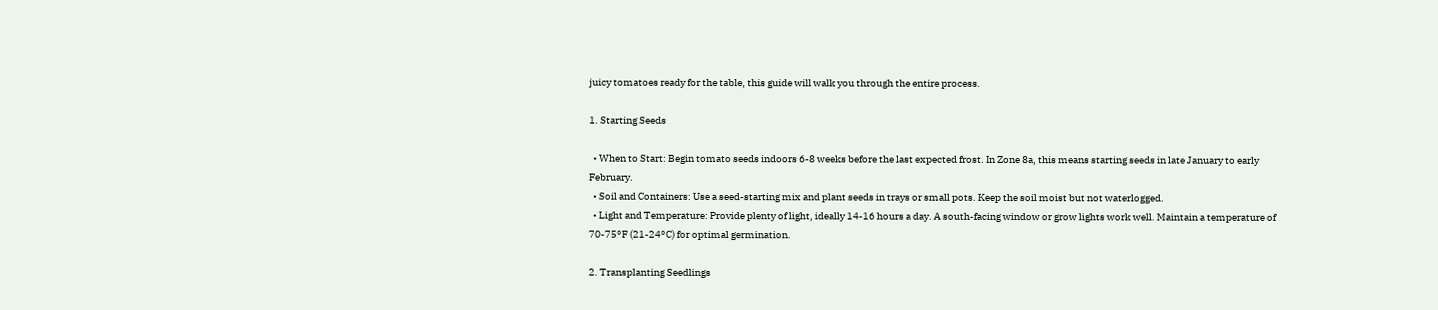juicy tomatoes ready for the table, this guide will walk you through the entire process.

1. Starting Seeds

  • When to Start: Begin tomato seeds indoors 6-8 weeks before the last expected frost. In Zone 8a, this means starting seeds in late January to early February.
  • Soil and Containers: Use a seed-starting mix and plant seeds in trays or small pots. Keep the soil moist but not waterlogged.
  • Light and Temperature: Provide plenty of light, ideally 14-16 hours a day. A south-facing window or grow lights work well. Maintain a temperature of 70-75°F (21-24°C) for optimal germination.

2. Transplanting Seedlings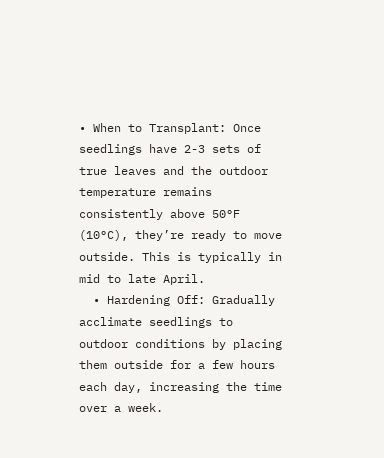• When to Transplant: Once seedlings have 2-3 sets of true leaves and the outdoor temperature remains consistently above 50°F (10°C), they’re ready to move outside. This is typically in mid to late April.
  • Hardening Off: Gradually acclimate seedlings to outdoor conditions by placing them outside for a few hours each day, increasing the time over a week.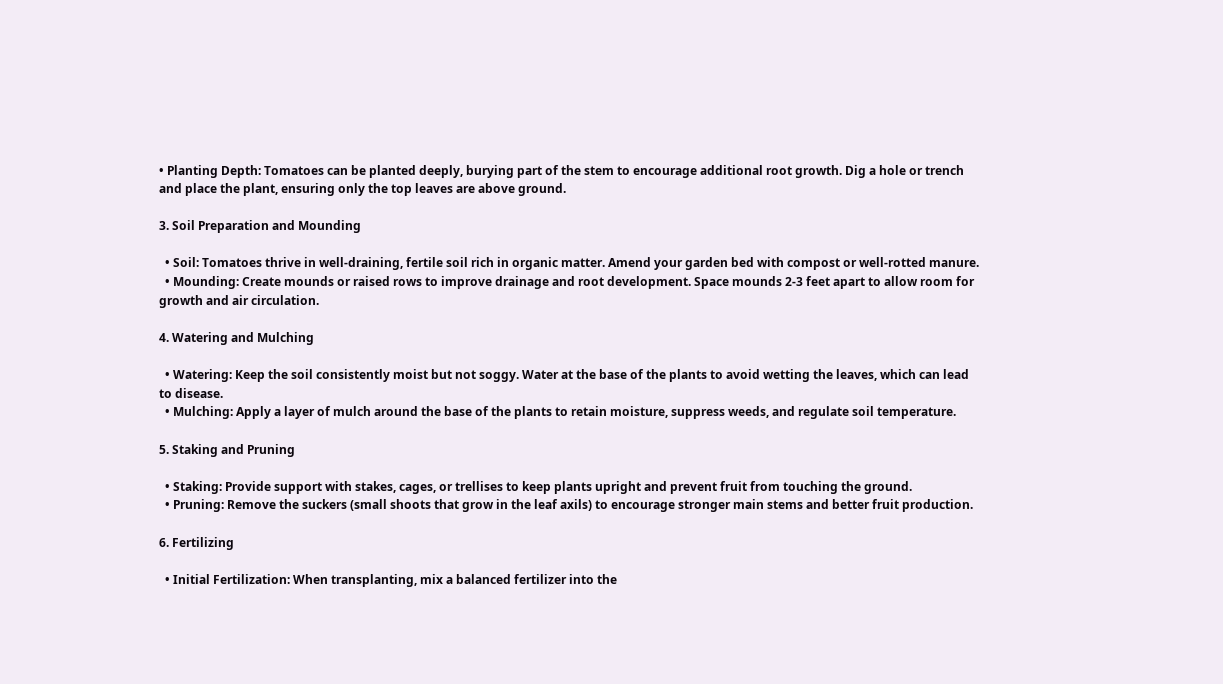• Planting Depth: Tomatoes can be planted deeply, burying part of the stem to encourage additional root growth. Dig a hole or trench and place the plant, ensuring only the top leaves are above ground.

3. Soil Preparation and Mounding

  • Soil: Tomatoes thrive in well-draining, fertile soil rich in organic matter. Amend your garden bed with compost or well-rotted manure.
  • Mounding: Create mounds or raised rows to improve drainage and root development. Space mounds 2-3 feet apart to allow room for growth and air circulation.

4. Watering and Mulching

  • Watering: Keep the soil consistently moist but not soggy. Water at the base of the plants to avoid wetting the leaves, which can lead to disease.
  • Mulching: Apply a layer of mulch around the base of the plants to retain moisture, suppress weeds, and regulate soil temperature.

5. Staking and Pruning

  • Staking: Provide support with stakes, cages, or trellises to keep plants upright and prevent fruit from touching the ground.
  • Pruning: Remove the suckers (small shoots that grow in the leaf axils) to encourage stronger main stems and better fruit production.

6. Fertilizing

  • Initial Fertilization: When transplanting, mix a balanced fertilizer into the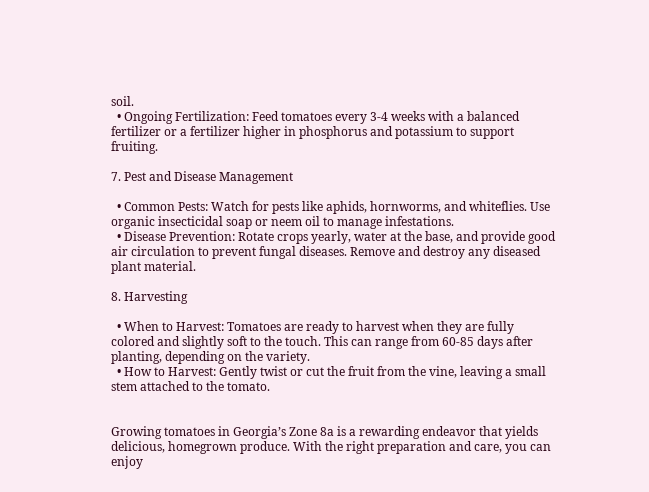soil.
  • Ongoing Fertilization: Feed tomatoes every 3-4 weeks with a balanced fertilizer or a fertilizer higher in phosphorus and potassium to support fruiting.

7. Pest and Disease Management

  • Common Pests: Watch for pests like aphids, hornworms, and whiteflies. Use organic insecticidal soap or neem oil to manage infestations.
  • Disease Prevention: Rotate crops yearly, water at the base, and provide good air circulation to prevent fungal diseases. Remove and destroy any diseased plant material.

8. Harvesting

  • When to Harvest: Tomatoes are ready to harvest when they are fully colored and slightly soft to the touch. This can range from 60-85 days after planting, depending on the variety.
  • How to Harvest: Gently twist or cut the fruit from the vine, leaving a small stem attached to the tomato.


Growing tomatoes in Georgia’s Zone 8a is a rewarding endeavor that yields delicious, homegrown produce. With the right preparation and care, you can enjoy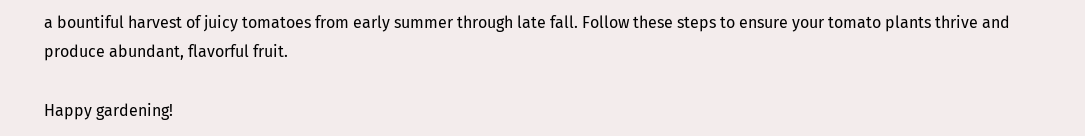a bountiful harvest of juicy tomatoes from early summer through late fall. Follow these steps to ensure your tomato plants thrive and produce abundant, flavorful fruit.

Happy gardening!